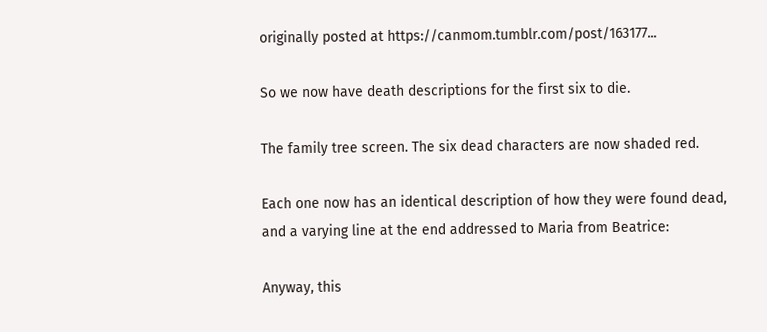originally posted at https://canmom.tumblr.com/post/163177...

So we now have death descriptions for the first six to die.

The family tree screen. The six dead characters are now shaded red.

Each one now has an identical description of how they were found dead, and a varying line at the end addressed to Maria from Beatrice:

Anyway, this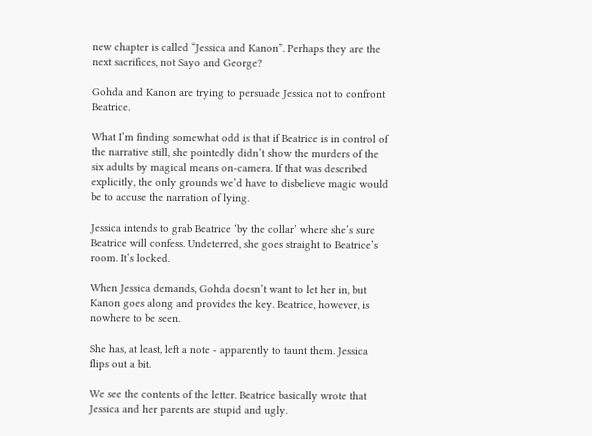new chapter is called “Jessica and Kanon”. Perhaps they are the next sacrifices, not Sayo and George?

Gohda and Kanon are trying to persuade Jessica not to confront Beatrice.

What I’m finding somewhat odd is that if Beatrice is in control of the narrative still, she pointedly didn’t show the murders of the six adults by magical means on-camera. If that was described explicitly, the only grounds we’d have to disbelieve magic would be to accuse the narration of lying.

Jessica intends to grab Beatrice ‘by the collar’ where she’s sure Beatrice will confess. Undeterred, she goes straight to Beatrice’s room. It’s locked.

When Jessica demands, Gohda doesn’t want to let her in, but Kanon goes along and provides the key. Beatrice, however, is nowhere to be seen.

She has, at least, left a note - apparently to taunt them. Jessica flips out a bit.

We see the contents of the letter. Beatrice basically wrote that Jessica and her parents are stupid and ugly.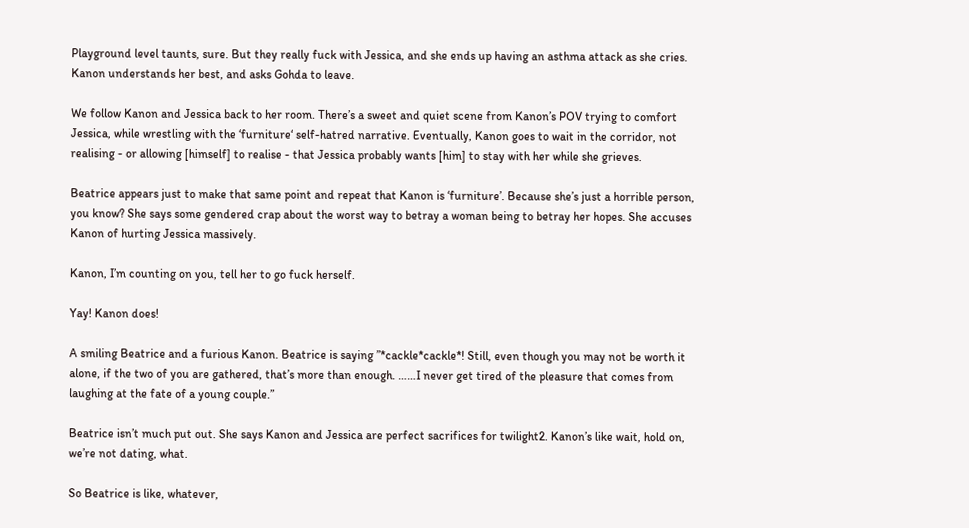Playground level taunts, sure. But they really fuck with Jessica, and she ends up having an asthma attack as she cries. Kanon understands her best, and asks Gohda to leave.

We follow Kanon and Jessica back to her room. There’s a sweet and quiet scene from Kanon’s POV trying to comfort Jessica, while wrestling with the ‘furniture‘ self-hatred narrative. Eventually, Kanon goes to wait in the corridor, not realising - or allowing [himself] to realise - that Jessica probably wants [him] to stay with her while she grieves.

Beatrice appears just to make that same point and repeat that Kanon is ‘furniture’. Because she’s just a horrible person, you know? She says some gendered crap about the worst way to betray a woman being to betray her hopes. She accuses Kanon of hurting Jessica massively.

Kanon, I’m counting on you, tell her to go fuck herself.

Yay! Kanon does!

A smiling Beatrice and a furious Kanon. Beatrice is saying ”*cackle*cackle*! Still, even though you may not be worth it alone, if the two of you are gathered, that’s more than enough. ……I never get tired of the pleasure that comes from laughing at the fate of a young couple.”

Beatrice isn’t much put out. She says Kanon and Jessica are perfect sacrifices for twilight2. Kanon’s like wait, hold on, we’re not dating, what.

So Beatrice is like, whatever,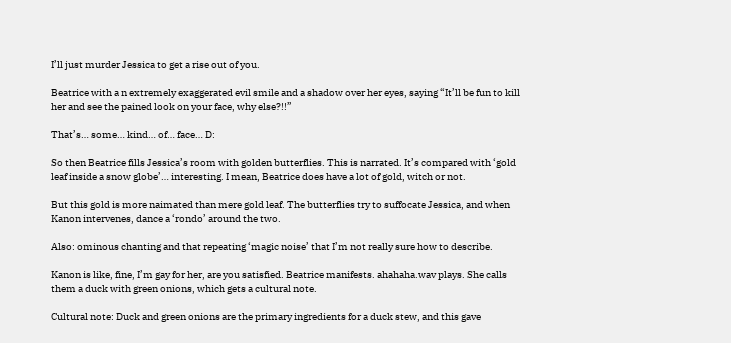I’ll just murder Jessica to get a rise out of you.

Beatrice with a n extremely exaggerated evil smile and a shadow over her eyes, saying “It’ll be fun to kill her and see the pained look on your face, why else?!!”

That’s… some… kind… of… face… D:

So then Beatrice fills Jessica’s room with golden butterflies. This is narrated. It’s compared with ‘gold leaf inside a snow globe’… interesting. I mean, Beatrice does have a lot of gold, witch or not.

But this gold is more naimated than mere gold leaf. The butterflies try to suffocate Jessica, and when Kanon intervenes, dance a ‘rondo’ around the two.

Also: ominous chanting and that repeating ‘magic noise’ that I’m not really sure how to describe.

Kanon is like, fine, I’m gay for her, are you satisfied. Beatrice manifests. ahahaha.wav plays. She calls them a duck with green onions, which gets a cultural note.

Cultural note: Duck and green onions are the primary ingredients for a duck stew, and this gave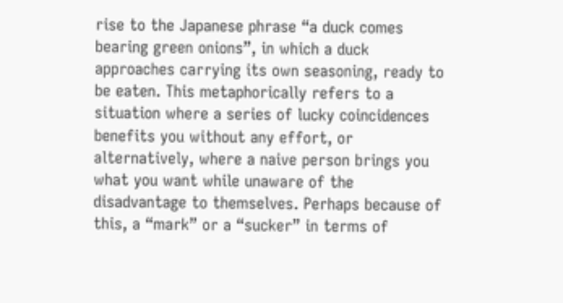rise to the Japanese phrase “a duck comes bearing green onions”, in which a duck approaches carrying its own seasoning, ready to be eaten. This metaphorically refers to a situation where a series of lucky coincidences benefits you without any effort, or alternatively, where a naive person brings you what you want while unaware of the disadvantage to themselves. Perhaps because of this, a “mark” or a “sucker” in terms of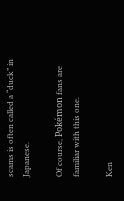scams is often called a “duck” in Japanese.

Of course, Pokémon fans are familiar with this one.

Ken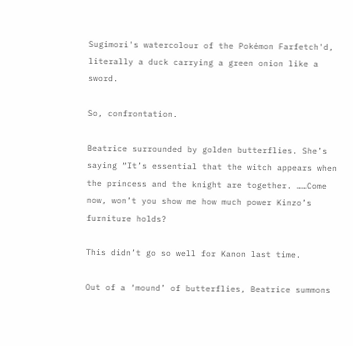Sugimori's watercolour of the Pokémon Farfetch'd, literally a duck carrying a green onion like a sword.

So, confrontation.

Beatrice surrounded by golden butterflies. She’s saying “It’s essential that the witch appears when the princess and the knight are together. ……Come now, won’t you show me how much power Kinzo’s furniture holds?

This didn’t go so well for Kanon last time.

Out of a ‘mound’ of butterflies, Beatrice summons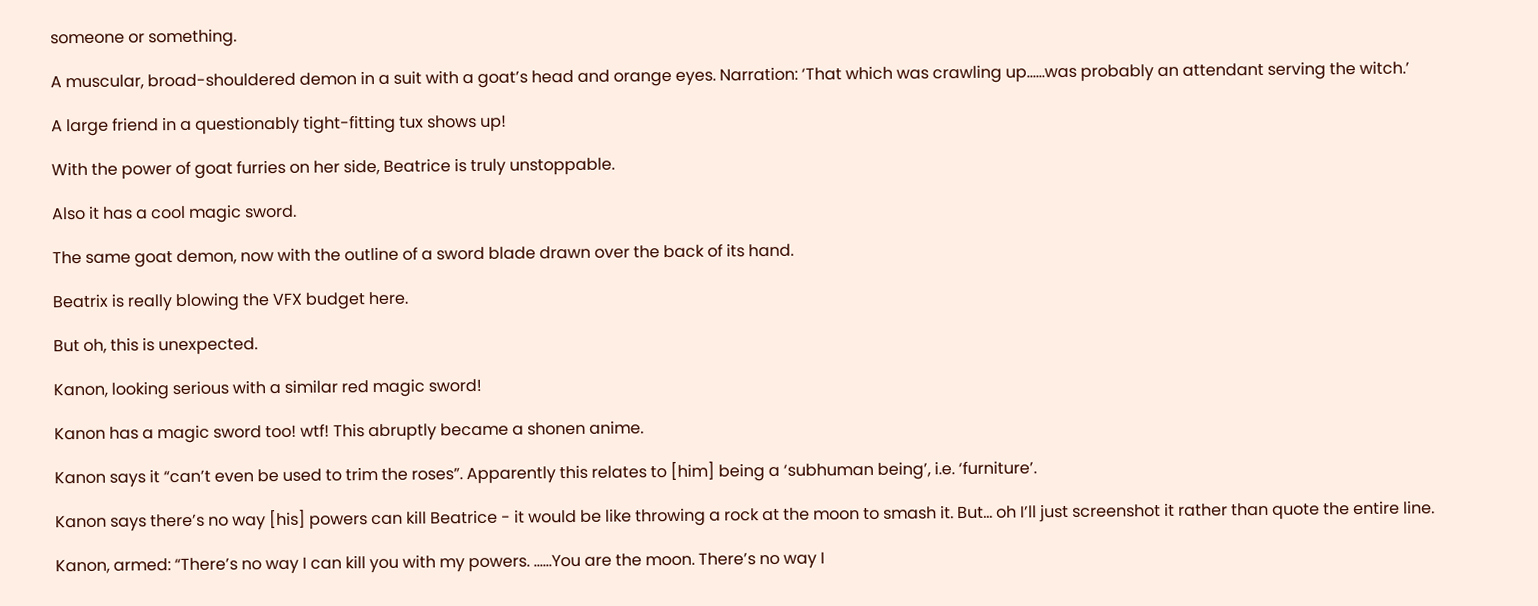someone or something.

A muscular, broad-shouldered demon in a suit with a goat’s head and orange eyes. Narration: ‘That which was crawling up……was probably an attendant serving the witch.’

A large friend in a questionably tight-fitting tux shows up!

With the power of goat furries on her side, Beatrice is truly unstoppable.

Also it has a cool magic sword.

The same goat demon, now with the outline of a sword blade drawn over the back of its hand.

Beatrix is really blowing the VFX budget here.

But oh, this is unexpected.

Kanon, looking serious with a similar red magic sword!

Kanon has a magic sword too! wtf! This abruptly became a shonen anime.

Kanon says it “can’t even be used to trim the roses”. Apparently this relates to [him] being a ‘subhuman being’, i.e. ‘furniture’.

Kanon says there’s no way [his] powers can kill Beatrice - it would be like throwing a rock at the moon to smash it. But… oh I’ll just screenshot it rather than quote the entire line.

Kanon, armed: “There’s no way I can kill you with my powers. ……You are the moon. There’s no way I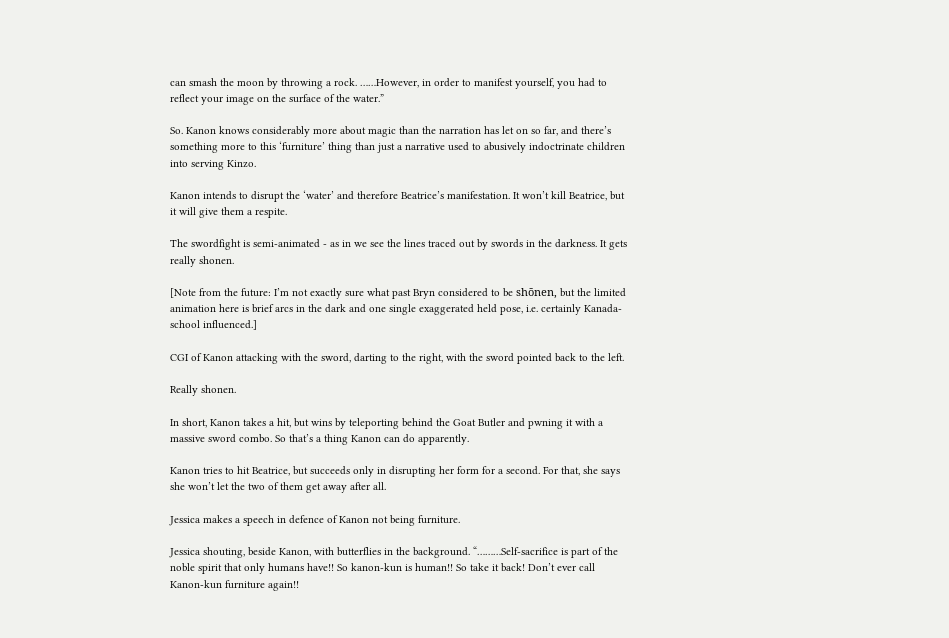can smash the moon by throwing a rock. ……However, in order to manifest yourself, you had to reflect your image on the surface of the water.”

So. Kanon knows considerably more about magic than the narration has let on so far, and there’s something more to this ‘furniture’ thing than just a narrative used to abusively indoctrinate children into serving Kinzo.

Kanon intends to disrupt the ‘water’ and therefore Beatrice’s manifestation. It won’t kill Beatrice, but it will give them a respite.

The swordfight is semi-animated - as in we see the lines traced out by swords in the darkness. It gets really shonen.

[Note from the future: I’m not exactly sure what past Bryn considered to be shōnen, but the limited animation here is brief arcs in the dark and one single exaggerated held pose, i.e. certainly Kanada-school influenced.]

CGI of Kanon attacking with the sword, darting to the right, with the sword pointed back to the left.

Really shonen.

In short, Kanon takes a hit, but wins by teleporting behind the Goat Butler and pwning it with a massive sword combo. So that’s a thing Kanon can do apparently.

Kanon tries to hit Beatrice, but succeeds only in disrupting her form for a second. For that, she says she won’t let the two of them get away after all.

Jessica makes a speech in defence of Kanon not being furniture.

Jessica shouting, beside Kanon, with butterflies in the background. “………Self-sacrifice is part of the noble spirit that only humans have!! So kanon-kun is human!! So take it back! Don’t ever call Kanon-kun furniture again!!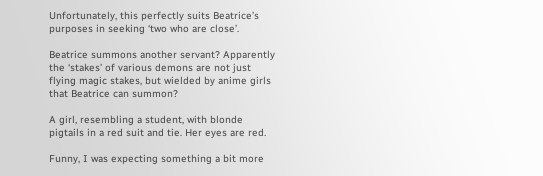Unfortunately, this perfectly suits Beatrice’s purposes in seeking ‘two who are close’.

Beatrice summons another servant? Apparently the ‘stakes’ of various demons are not just flying magic stakes, but wielded by anime girls that Beatrice can summon?

A girl, resembling a student, with blonde pigtails in a red suit and tie. Her eyes are red.

Funny, I was expecting something a bit more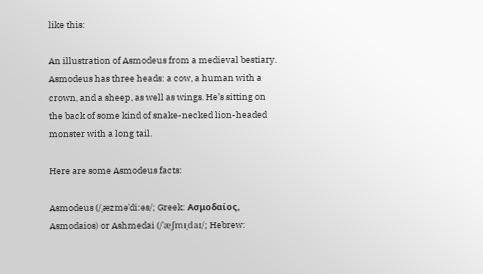like this:

An illustration of Asmodeus from a medieval bestiary. Asmodeus has three heads: a cow, a human with a crown, and a sheep, as well as wings. He’s sitting on the back of some kind of snake-necked lion-headed monster with a long tail.

Here are some Asmodeus facts:

Asmodeus (/ˌæzməˈdiːəs/; Greek: Ασμοδαίος, Asmodaios) or Ashmedai (/ˈæʃmᵻˌdaɪ/; Hebrew: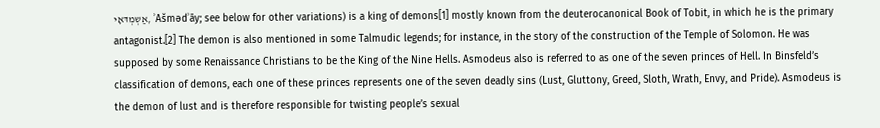אַשְמְדּאָי, ʾAšmədʾāy; see below for other variations) is a king of demons[1] mostly known from the deuterocanonical Book of Tobit, in which he is the primary antagonist.[2] The demon is also mentioned in some Talmudic legends; for instance, in the story of the construction of the Temple of Solomon. He was supposed by some Renaissance Christians to be the King of the Nine Hells. Asmodeus also is referred to as one of the seven princes of Hell. In Binsfeld’s classification of demons, each one of these princes represents one of the seven deadly sins (Lust, Gluttony, Greed, Sloth, Wrath, Envy, and Pride). Asmodeus is the demon of lust and is therefore responsible for twisting people’s sexual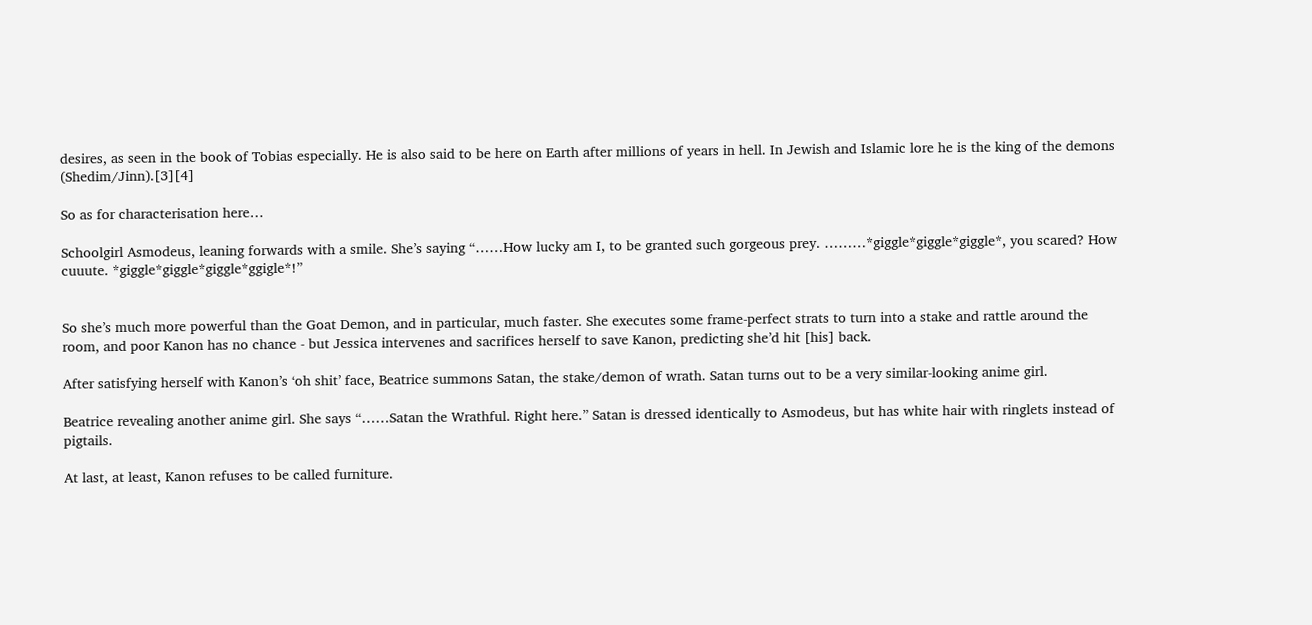desires, as seen in the book of Tobias especially. He is also said to be here on Earth after millions of years in hell. In Jewish and Islamic lore he is the king of the demons (Shedim/Jinn).[3][4]

So as for characterisation here…

Schoolgirl Asmodeus, leaning forwards with a smile. She’s saying “……How lucky am I, to be granted such gorgeous prey. ………*giggle*giggle*giggle*, you scared? How cuuute. *giggle*giggle*giggle*ggigle*!”


So she’s much more powerful than the Goat Demon, and in particular, much faster. She executes some frame-perfect strats to turn into a stake and rattle around the room, and poor Kanon has no chance - but Jessica intervenes and sacrifices herself to save Kanon, predicting she’d hit [his] back.

After satisfying herself with Kanon’s ‘oh shit’ face, Beatrice summons Satan, the stake/demon of wrath. Satan turns out to be a very similar-looking anime girl.

Beatrice revealing another anime girl. She says “……Satan the Wrathful. Right here.” Satan is dressed identically to Asmodeus, but has white hair with ringlets instead of pigtails.

At last, at least, Kanon refuses to be called furniture.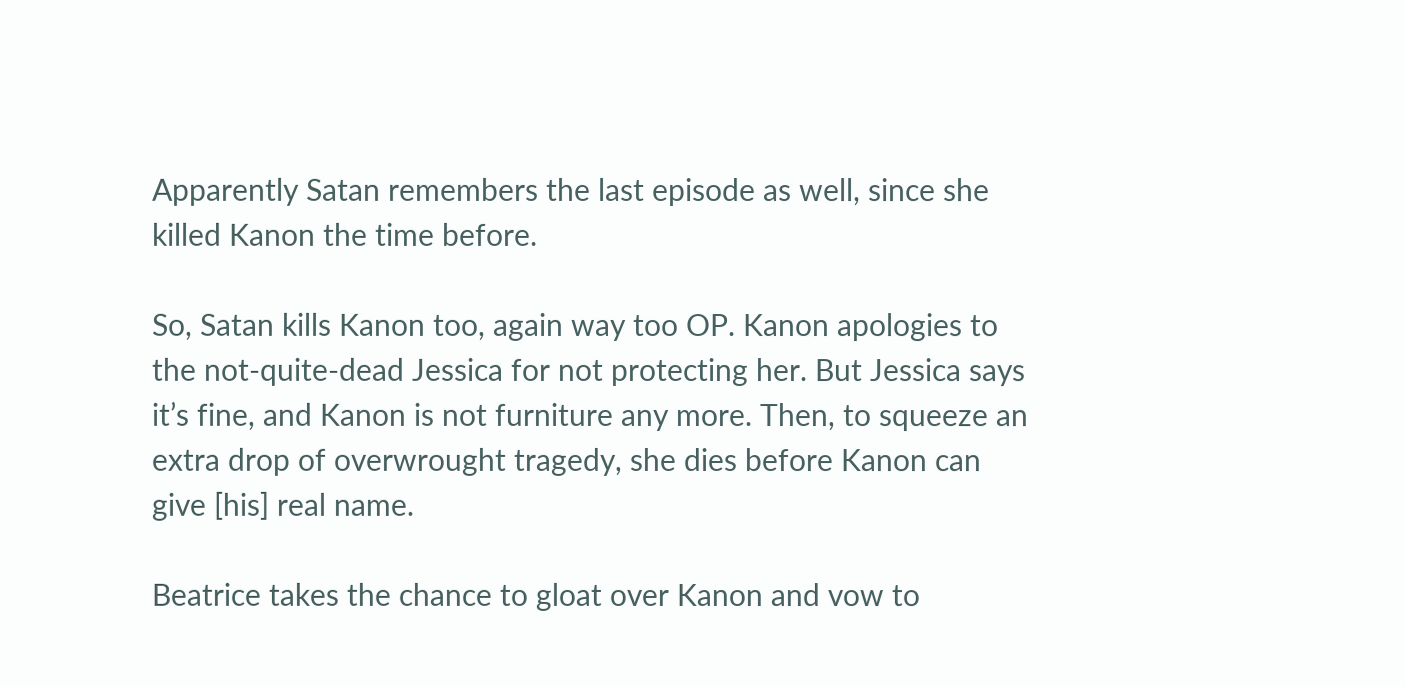Apparently Satan remembers the last episode as well, since she killed Kanon the time before.

So, Satan kills Kanon too, again way too OP. Kanon apologies to the not-quite-dead Jessica for not protecting her. But Jessica says it’s fine, and Kanon is not furniture any more. Then, to squeeze an extra drop of overwrought tragedy, she dies before Kanon can give [his] real name.

Beatrice takes the chance to gloat over Kanon and vow to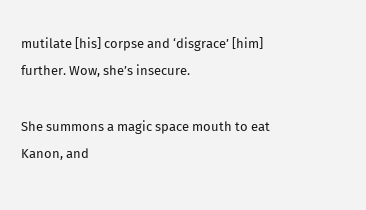mutilate [his] corpse and ‘disgrace’ [him] further. Wow, she’s insecure.

She summons a magic space mouth to eat Kanon, and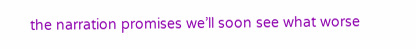the narration promises we’ll soon see what worse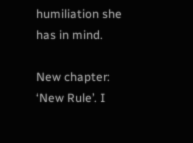humiliation she has in mind.

New chapter: ‘New Rule’. I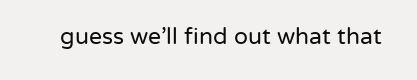guess we’ll find out what that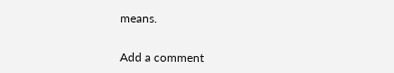means.


Add a comment